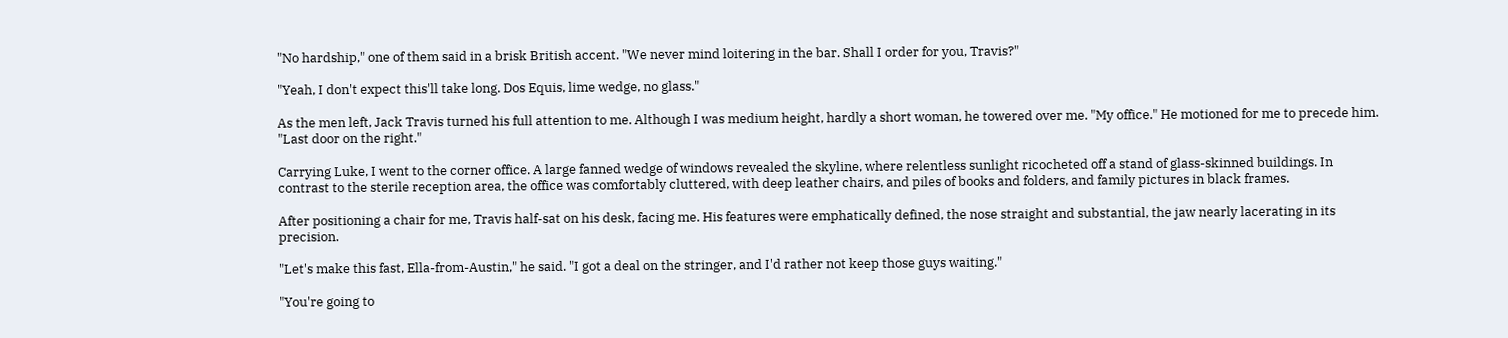"No hardship," one of them said in a brisk British accent. "We never mind loitering in the bar. Shall I order for you, Travis?"

"Yeah, I don't expect this'll take long. Dos Equis, lime wedge, no glass."

As the men left, Jack Travis turned his full attention to me. Although I was medium height, hardly a short woman, he towered over me. "My office." He motioned for me to precede him. "Last door on the right."

Carrying Luke, I went to the corner office. A large fanned wedge of windows revealed the skyline, where relentless sunlight ricocheted off a stand of glass-skinned buildings. In contrast to the sterile reception area, the office was comfortably cluttered, with deep leather chairs, and piles of books and folders, and family pictures in black frames.

After positioning a chair for me, Travis half-sat on his desk, facing me. His features were emphatically defined, the nose straight and substantial, the jaw nearly lacerating in its precision.

"Let's make this fast, Ella-from-Austin," he said. "I got a deal on the stringer, and I'd rather not keep those guys waiting."

"You're going to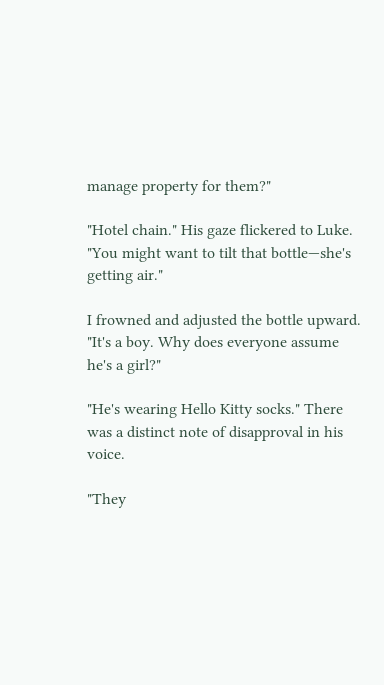manage property for them?"

"Hotel chain." His gaze flickered to Luke. "You might want to tilt that bottle—she's getting air."

I frowned and adjusted the bottle upward. "It's a boy. Why does everyone assume he's a girl?"

"He's wearing Hello Kitty socks." There was a distinct note of disapproval in his voice.

"They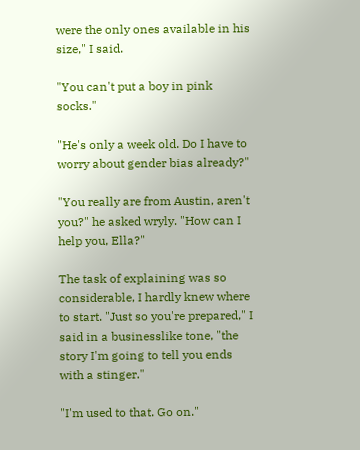were the only ones available in his size," I said.

"You can't put a boy in pink socks."

"He's only a week old. Do I have to worry about gender bias already?"

"You really are from Austin, aren't you?" he asked wryly. "How can I help you, Ella?"

The task of explaining was so considerable, I hardly knew where to start. "Just so you're prepared," I said in a businesslike tone, "the story I'm going to tell you ends with a stinger."

"I'm used to that. Go on."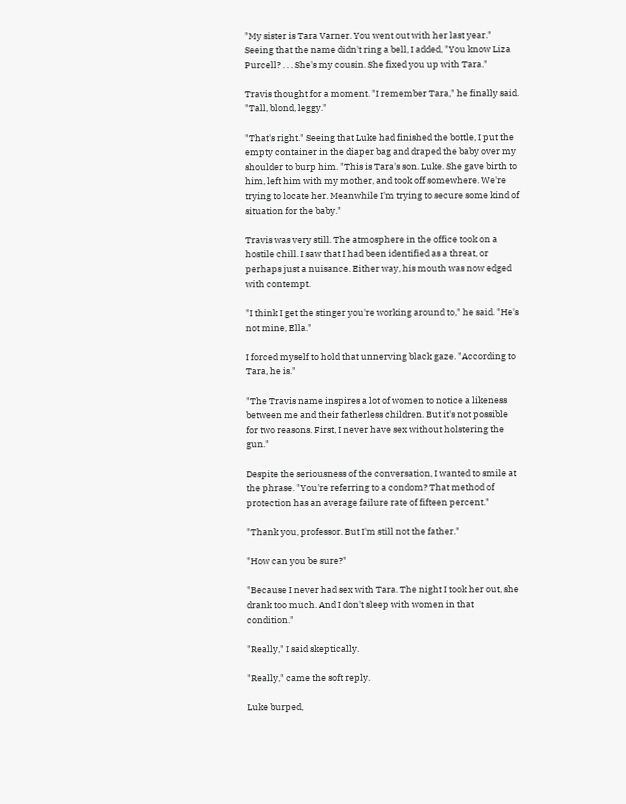"My sister is Tara Varner. You went out with her last year." Seeing that the name didn't ring a bell, I added, "You know Liza Purcell? . . . She's my cousin. She fixed you up with Tara."

Travis thought for a moment. "I remember Tara," he finally said. "Tall, blond, leggy."

"That's right." Seeing that Luke had finished the bottle, I put the empty container in the diaper bag and draped the baby over my shoulder to burp him. "This is Tara's son. Luke. She gave birth to him, left him with my mother, and took off somewhere. We're trying to locate her. Meanwhile I'm trying to secure some kind of situation for the baby."

Travis was very still. The atmosphere in the office took on a hostile chill. I saw that I had been identified as a threat, or perhaps just a nuisance. Either way, his mouth was now edged with contempt.

"I think I get the stinger you're working around to," he said. "He's not mine, Ella."

I forced myself to hold that unnerving black gaze. "According to Tara, he is."

"The Travis name inspires a lot of women to notice a likeness between me and their fatherless children. But it's not possible for two reasons. First, I never have sex without holstering the gun."

Despite the seriousness of the conversation, I wanted to smile at the phrase. "You're referring to a condom? That method of protection has an average failure rate of fifteen percent."

"Thank you, professor. But I'm still not the father."

"How can you be sure?"

"Because I never had sex with Tara. The night I took her out, she drank too much. And I don't sleep with women in that condition."

"Really," I said skeptically.

"Really," came the soft reply.

Luke burped,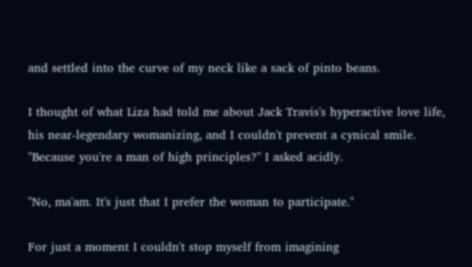and settled into the curve of my neck like a sack of pinto beans.

I thought of what Liza had told me about Jack Travis's hyperactive love life, his near-legendary womanizing, and I couldn't prevent a cynical smile. "Because you're a man of high principles?" I asked acidly.

"No, ma'am. It's just that I prefer the woman to participate."

For just a moment I couldn't stop myself from imagining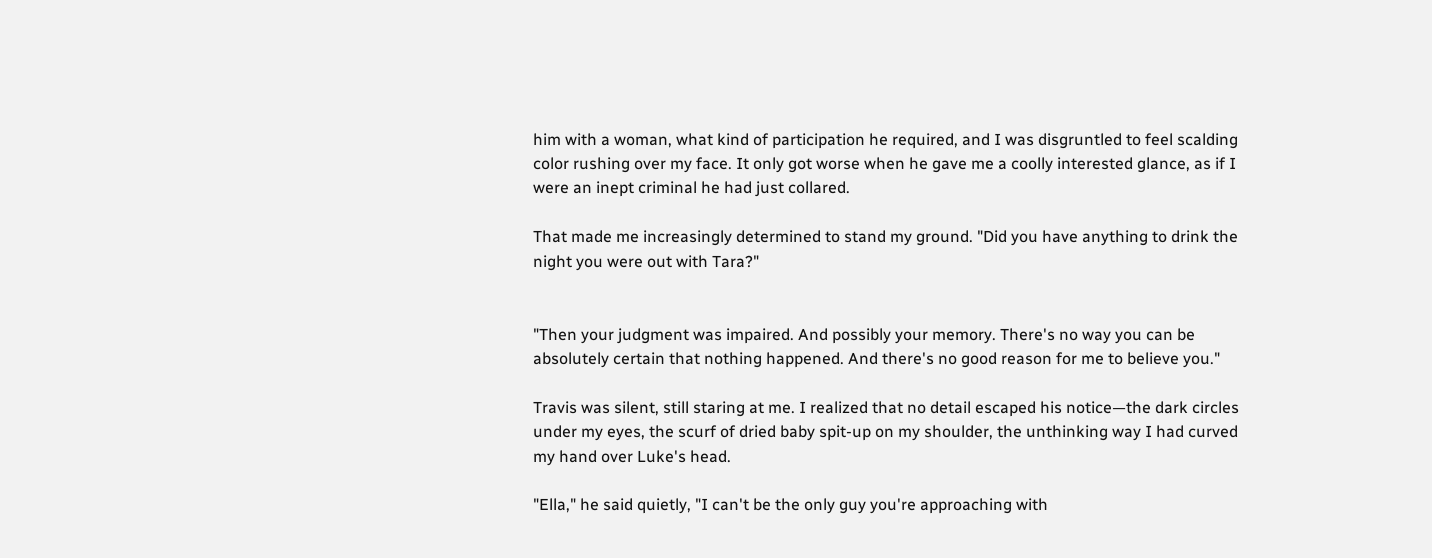him with a woman, what kind of participation he required, and I was disgruntled to feel scalding color rushing over my face. It only got worse when he gave me a coolly interested glance, as if I were an inept criminal he had just collared.

That made me increasingly determined to stand my ground. "Did you have anything to drink the night you were out with Tara?"


"Then your judgment was impaired. And possibly your memory. There's no way you can be absolutely certain that nothing happened. And there's no good reason for me to believe you."

Travis was silent, still staring at me. I realized that no detail escaped his notice—the dark circles under my eyes, the scurf of dried baby spit-up on my shoulder, the unthinking way I had curved my hand over Luke's head.

"Ella," he said quietly, "I can't be the only guy you're approaching with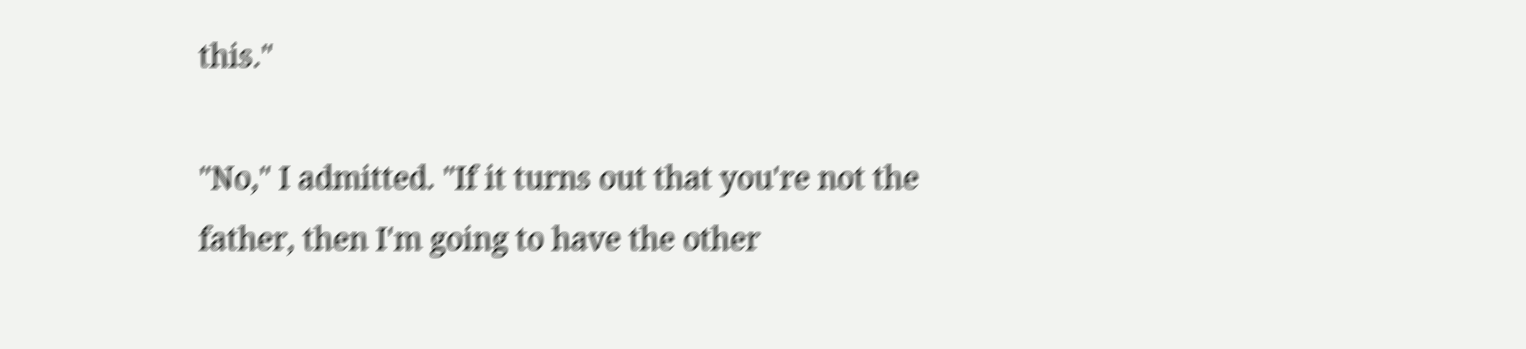this."

"No," I admitted. "If it turns out that you're not the father, then I'm going to have the other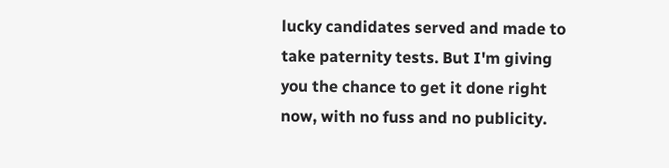lucky candidates served and made to take paternity tests. But I'm giving you the chance to get it done right now, with no fuss and no publicity.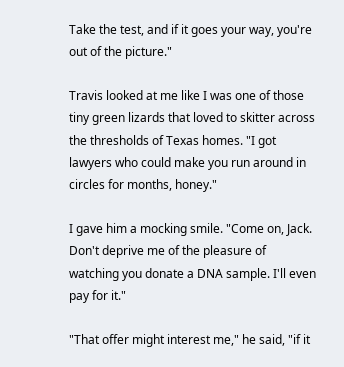Take the test, and if it goes your way, you're out of the picture."

Travis looked at me like I was one of those tiny green lizards that loved to skitter across the thresholds of Texas homes. "I got lawyers who could make you run around in circles for months, honey."

I gave him a mocking smile. "Come on, Jack. Don't deprive me of the pleasure of watching you donate a DNA sample. I'll even pay for it."

"That offer might interest me," he said, "if it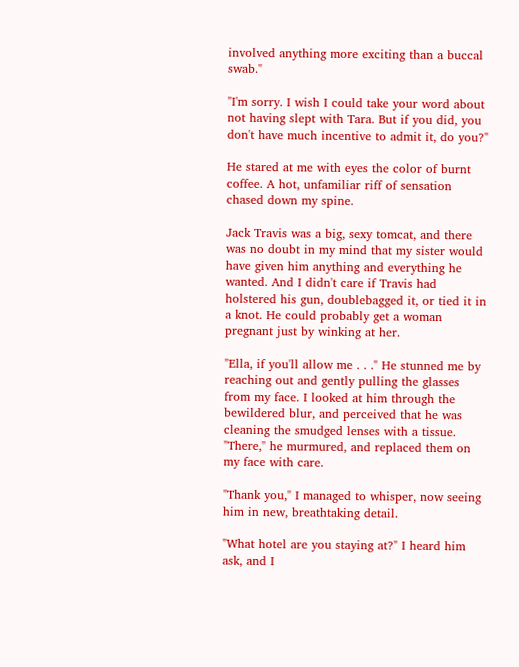involved anything more exciting than a buccal swab."

"I'm sorry. I wish I could take your word about not having slept with Tara. But if you did, you don't have much incentive to admit it, do you?"

He stared at me with eyes the color of burnt coffee. A hot, unfamiliar riff of sensation chased down my spine.

Jack Travis was a big, sexy tomcat, and there was no doubt in my mind that my sister would have given him anything and everything he wanted. And I didn't care if Travis had holstered his gun, doublebagged it, or tied it in a knot. He could probably get a woman pregnant just by winking at her.

"Ella, if you'll allow me . . ." He stunned me by reaching out and gently pulling the glasses from my face. I looked at him through the bewildered blur, and perceived that he was cleaning the smudged lenses with a tissue. "There," he murmured, and replaced them on my face with care.

"Thank you," I managed to whisper, now seeing him in new, breathtaking detail.

"What hotel are you staying at?" I heard him ask, and I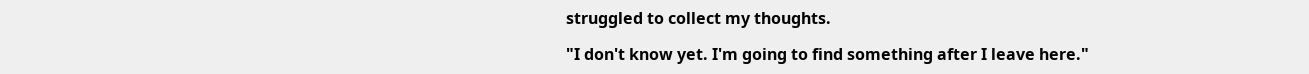struggled to collect my thoughts.

"I don't know yet. I'm going to find something after I leave here."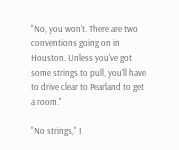"No, you won't. There are two conventions going on in Houston. Unless you've got some strings to pull, you'll have to drive clear to Pearland to get a room."

"No strings," I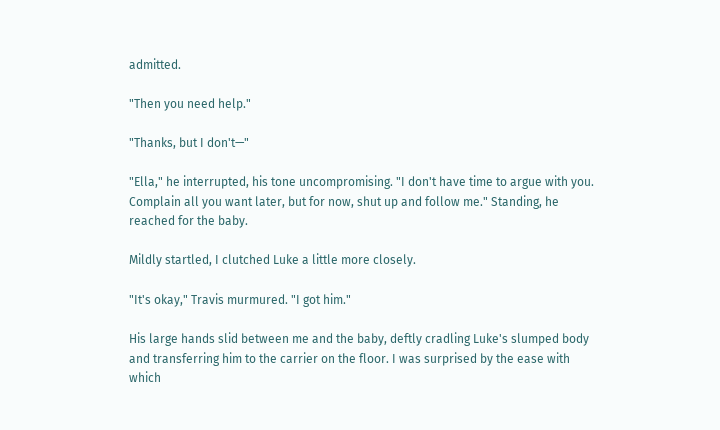admitted.

"Then you need help."

"Thanks, but I don't—"

"Ella," he interrupted, his tone uncompromising. "I don't have time to argue with you. Complain all you want later, but for now, shut up and follow me." Standing, he reached for the baby.

Mildly startled, I clutched Luke a little more closely.

"It's okay," Travis murmured. "I got him."

His large hands slid between me and the baby, deftly cradling Luke's slumped body and transferring him to the carrier on the floor. I was surprised by the ease with which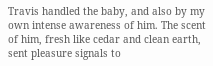Travis handled the baby, and also by my own intense awareness of him. The scent of him, fresh like cedar and clean earth, sent pleasure signals to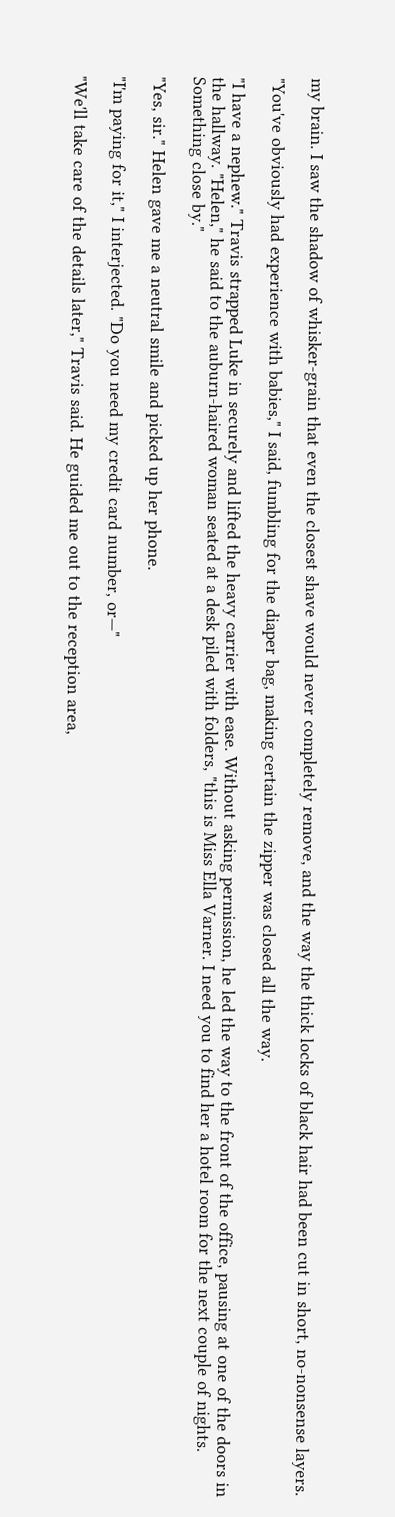my brain. I saw the shadow of whisker-grain that even the closest shave would never completely remove, and the way the thick locks of black hair had been cut in short, no-nonsense layers.

"You've obviously had experience with babies," I said, fumbling for the diaper bag, making certain the zipper was closed all the way.

"I have a nephew." Travis strapped Luke in securely and lifted the heavy carrier with ease. Without asking permission, he led the way to the front of the office, pausing at one of the doors in the hallway. "Helen," he said to the auburn-haired woman seated at a desk piled with folders, "this is Miss Ella Varner. I need you to find her a hotel room for the next couple of nights. Something close by."

"Yes, sir." Helen gave me a neutral smile and picked up her phone.

"I'm paying for it," I interjected. "Do you need my credit card number, or—"

"We'll take care of the details later," Travis said. He guided me out to the reception area,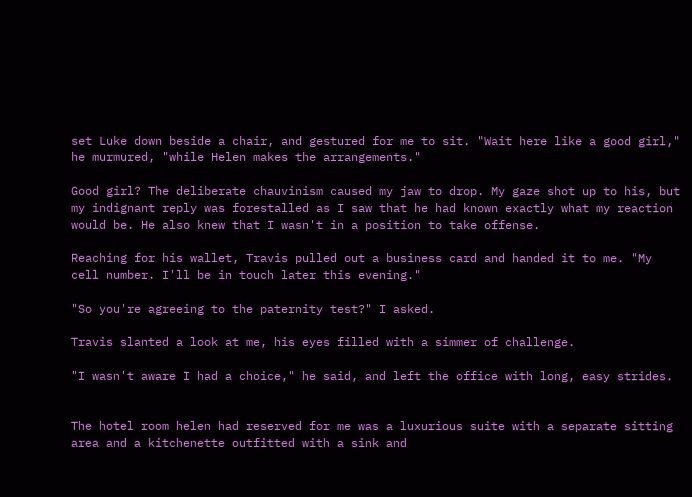set Luke down beside a chair, and gestured for me to sit. "Wait here like a good girl," he murmured, "while Helen makes the arrangements."

Good girl? The deliberate chauvinism caused my jaw to drop. My gaze shot up to his, but my indignant reply was forestalled as I saw that he had known exactly what my reaction would be. He also knew that I wasn't in a position to take offense.

Reaching for his wallet, Travis pulled out a business card and handed it to me. "My cell number. I'll be in touch later this evening."

"So you're agreeing to the paternity test?" I asked.

Travis slanted a look at me, his eyes filled with a simmer of challenge.

"I wasn't aware I had a choice," he said, and left the office with long, easy strides.


The hotel room helen had reserved for me was a luxurious suite with a separate sitting area and a kitchenette outfitted with a sink and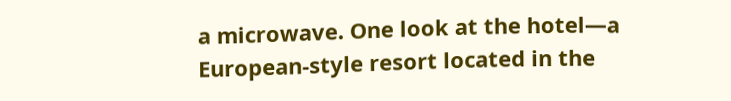a microwave. One look at the hotel—a European-style resort located in the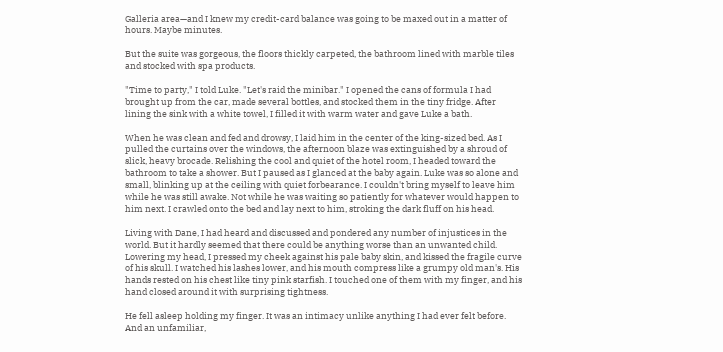Galleria area—and I knew my credit-card balance was going to be maxed out in a matter of hours. Maybe minutes.

But the suite was gorgeous, the floors thickly carpeted, the bathroom lined with marble tiles and stocked with spa products.

"Time to party," I told Luke. "Let's raid the minibar." I opened the cans of formula I had brought up from the car, made several bottles, and stocked them in the tiny fridge. After lining the sink with a white towel, I filled it with warm water and gave Luke a bath.

When he was clean and fed and drowsy, I laid him in the center of the king-sized bed. As I pulled the curtains over the windows, the afternoon blaze was extinguished by a shroud of slick, heavy brocade. Relishing the cool and quiet of the hotel room, I headed toward the bathroom to take a shower. But I paused as I glanced at the baby again. Luke was so alone and small, blinking up at the ceiling with quiet forbearance. I couldn't bring myself to leave him while he was still awake. Not while he was waiting so patiently for whatever would happen to him next. I crawled onto the bed and lay next to him, stroking the dark fluff on his head.

Living with Dane, I had heard and discussed and pondered any number of injustices in the world. But it hardly seemed that there could be anything worse than an unwanted child. Lowering my head, I pressed my cheek against his pale baby skin, and kissed the fragile curve of his skull. I watched his lashes lower, and his mouth compress like a grumpy old man's. His hands rested on his chest like tiny pink starfish. I touched one of them with my finger, and his hand closed around it with surprising tightness.

He fell asleep holding my finger. It was an intimacy unlike anything I had ever felt before. And an unfamiliar,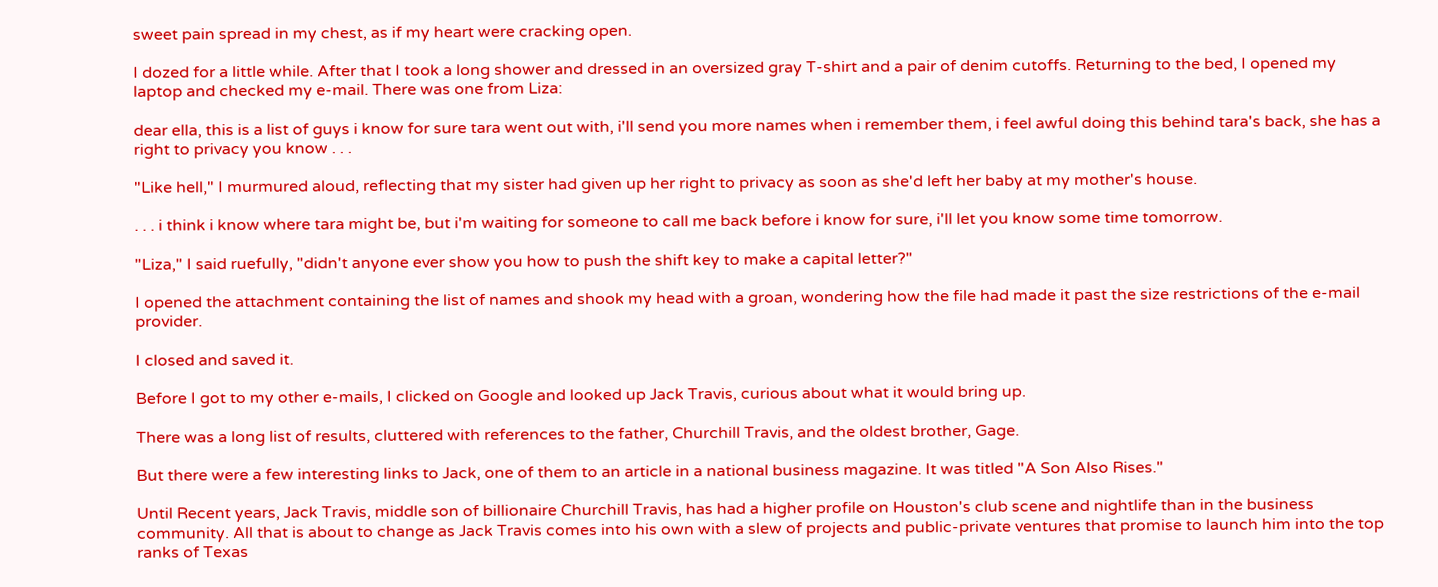sweet pain spread in my chest, as if my heart were cracking open.

I dozed for a little while. After that I took a long shower and dressed in an oversized gray T-shirt and a pair of denim cutoffs. Returning to the bed, I opened my laptop and checked my e-mail. There was one from Liza:

dear ella, this is a list of guys i know for sure tara went out with, i'll send you more names when i remember them, i feel awful doing this behind tara's back, she has a right to privacy you know . . .

"Like hell," I murmured aloud, reflecting that my sister had given up her right to privacy as soon as she'd left her baby at my mother's house.

. . . i think i know where tara might be, but i'm waiting for someone to call me back before i know for sure, i'll let you know some time tomorrow.

"Liza," I said ruefully, "didn't anyone ever show you how to push the shift key to make a capital letter?"

I opened the attachment containing the list of names and shook my head with a groan, wondering how the file had made it past the size restrictions of the e-mail provider.

I closed and saved it.

Before I got to my other e-mails, I clicked on Google and looked up Jack Travis, curious about what it would bring up.

There was a long list of results, cluttered with references to the father, Churchill Travis, and the oldest brother, Gage.

But there were a few interesting links to Jack, one of them to an article in a national business magazine. It was titled "A Son Also Rises."

Until Recent years, Jack Travis, middle son of billionaire Churchill Travis, has had a higher profile on Houston's club scene and nightlife than in the business community. All that is about to change as Jack Travis comes into his own with a slew of projects and public-private ventures that promise to launch him into the top ranks of Texas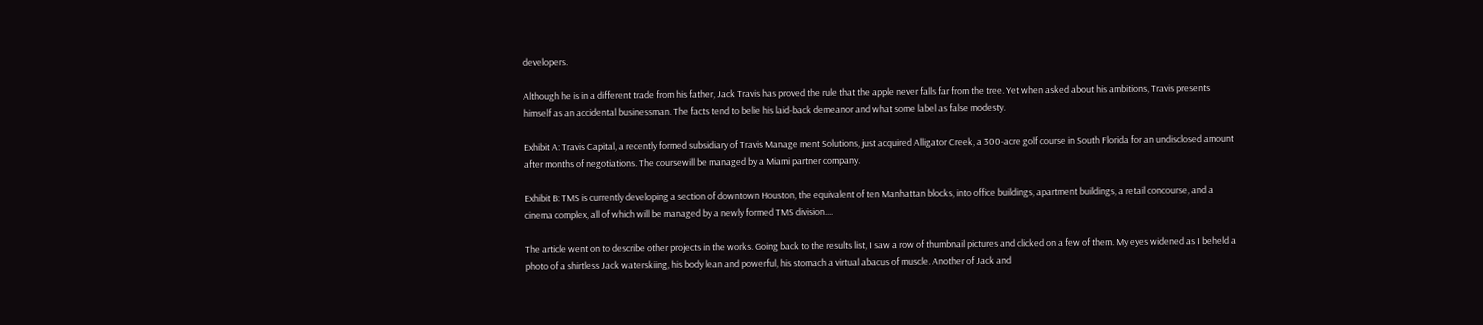developers.

Although he is in a different trade from his father, Jack Travis has proved the rule that the apple never falls far from the tree. Yet when asked about his ambitions, Travis presents himself as an accidental businessman. The facts tend to belie his laid-back demeanor and what some label as false modesty.

Exhibit A: Travis Capital, a recently formed subsidiary of Travis Manage ment Solutions, just acquired Alligator Creek, a 300-acre golf course in South Florida for an undisclosed amount after months of negotiations. The coursewill be managed by a Miami partner company.

Exhibit B: TMS is currently developing a section of downtown Houston, the equivalent of ten Manhattan blocks, into office buildings, apartment buildings, a retail concourse, and a cinema complex, all of which will be managed by a newly formed TMS division....

The article went on to describe other projects in the works. Going back to the results list, I saw a row of thumbnail pictures and clicked on a few of them. My eyes widened as I beheld a photo of a shirtless Jack waterskiing, his body lean and powerful, his stomach a virtual abacus of muscle. Another of Jack and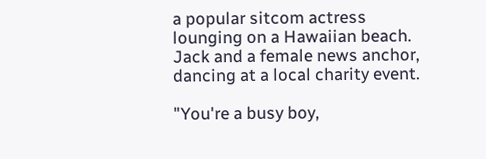a popular sitcom actress lounging on a Hawaiian beach. Jack and a female news anchor, dancing at a local charity event.

"You're a busy boy,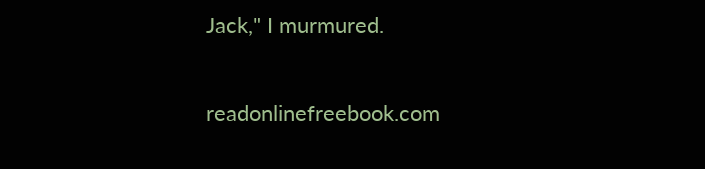Jack," I murmured.

readonlinefreebook.com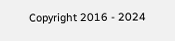Copyright 2016 - 2024